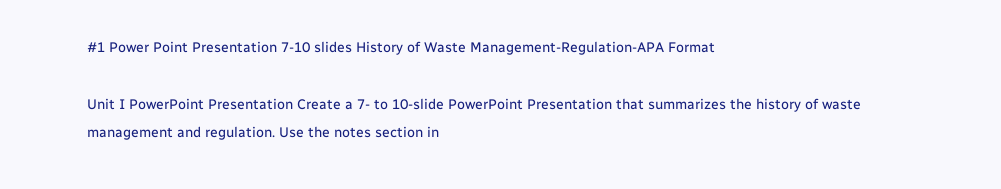#1 Power Point Presentation 7-10 slides History of Waste Management-Regulation-APA Format

Unit I PowerPoint Presentation Create a 7- to 10-slide PowerPoint Presentation that summarizes the history of waste management and regulation. Use the notes section in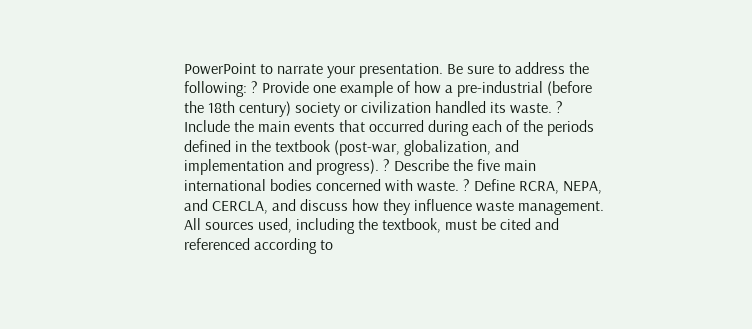PowerPoint to narrate your presentation. Be sure to address the following: ? Provide one example of how a pre-industrial (before the 18th century) society or civilization handled its waste. ? Include the main events that occurred during each of the periods defined in the textbook (post-war, globalization, and implementation and progress). ? Describe the five main international bodies concerned with waste. ? Define RCRA, NEPA, and CERCLA, and discuss how they influence waste management. All sources used, including the textbook, must be cited and referenced according to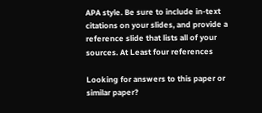APA style. Be sure to include in-text citations on your slides, and provide a reference slide that lists all of your sources. At Least four references

Looking for answers to this paper or similar paper?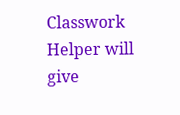Classwork Helper will give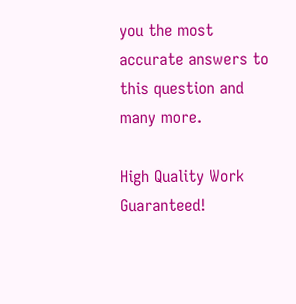you the most accurate answers to this question and many more.

High Quality Work Guaranteed!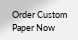Order Custom Paper Now